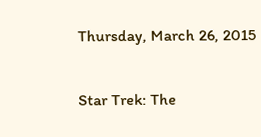Thursday, March 26, 2015

Star Trek: The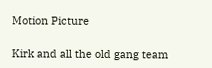Motion Picture

Kirk and all the old gang team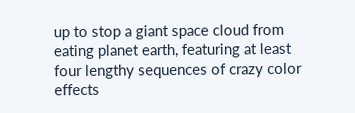up to stop a giant space cloud from eating planet earth, featuring at least four lengthy sequences of crazy color effects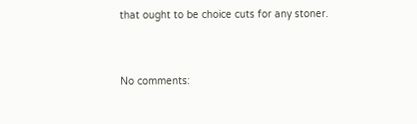that ought to be choice cuts for any stoner.


No comments: